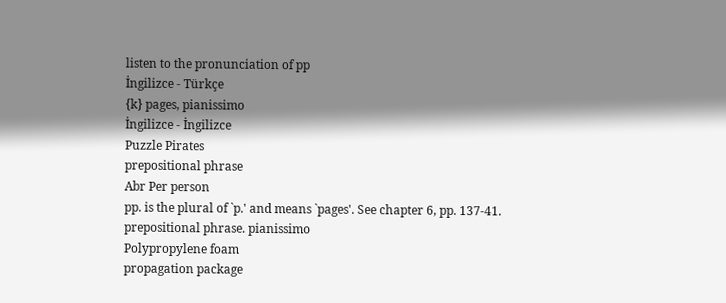listen to the pronunciation of pp
İngilizce - Türkçe
{k} pages, pianissimo
İngilizce - İngilizce
Puzzle Pirates
prepositional phrase
Abr Per person
pp. is the plural of `p.' and means `pages'. See chapter 6, pp. 137-41. prepositional phrase. pianissimo
Polypropylene foam
propagation package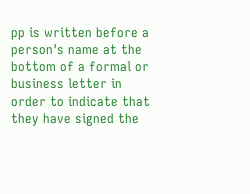pp is written before a person's name at the bottom of a formal or business letter in order to indicate that they have signed the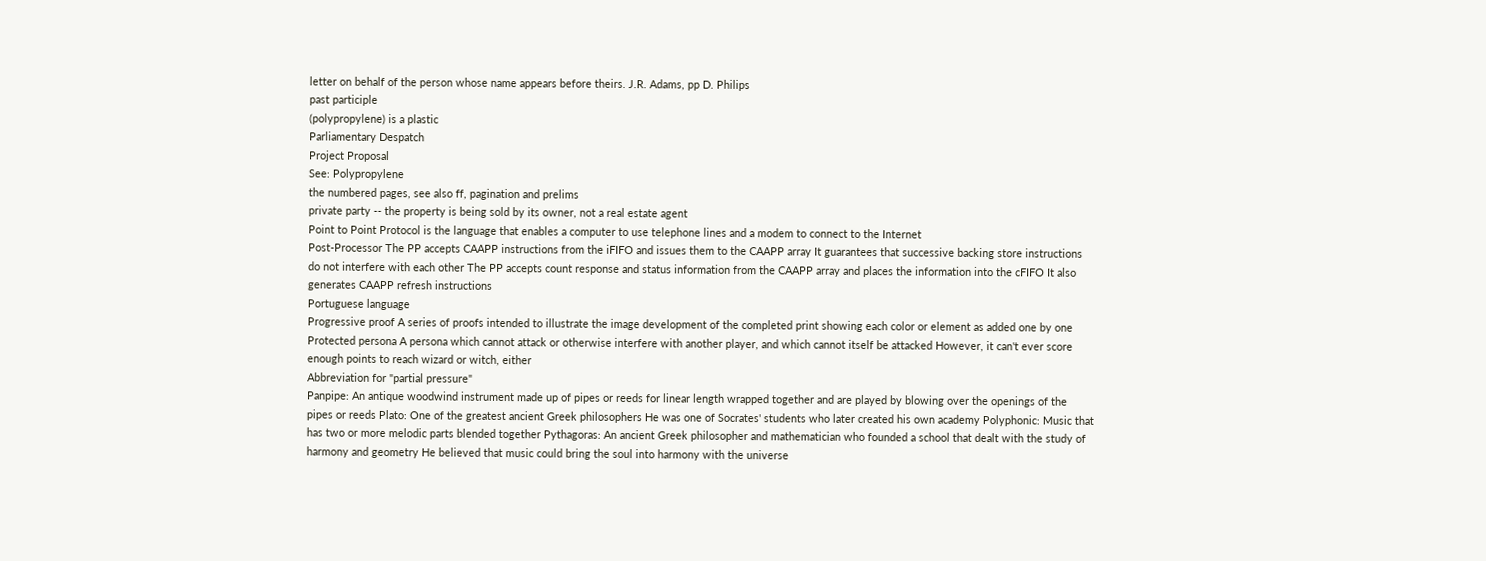letter on behalf of the person whose name appears before theirs. J.R. Adams, pp D. Philips
past participle
(polypropylene) is a plastic
Parliamentary Despatch
Project Proposal
See: Polypropylene
the numbered pages, see also ff, pagination and prelims
private party -- the property is being sold by its owner, not a real estate agent
Point to Point Protocol is the language that enables a computer to use telephone lines and a modem to connect to the Internet
Post-Processor The PP accepts CAAPP instructions from the iFIFO and issues them to the CAAPP array It guarantees that successive backing store instructions do not interfere with each other The PP accepts count response and status information from the CAAPP array and places the information into the cFIFO It also generates CAAPP refresh instructions
Portuguese language
Progressive proof A series of proofs intended to illustrate the image development of the completed print showing each color or element as added one by one
Protected persona A persona which cannot attack or otherwise interfere with another player, and which cannot itself be attacked However, it can't ever score enough points to reach wizard or witch, either
Abbreviation for "partial pressure"
Panpipe: An antique woodwind instrument made up of pipes or reeds for linear length wrapped together and are played by blowing over the openings of the pipes or reeds Plato: One of the greatest ancient Greek philosophers He was one of Socrates' students who later created his own academy Polyphonic: Music that has two or more melodic parts blended together Pythagoras: An ancient Greek philosopher and mathematician who founded a school that dealt with the study of harmony and geometry He believed that music could bring the soul into harmony with the universe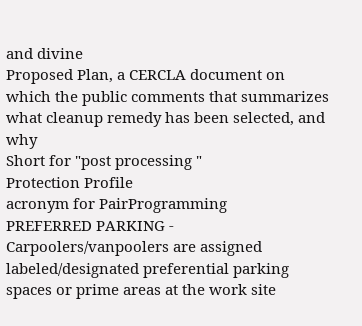and divine
Proposed Plan, a CERCLA document on which the public comments that summarizes what cleanup remedy has been selected, and why
Short for "post processing "
Protection Profile
acronym for PairProgramming
PREFERRED PARKING - Carpoolers/vanpoolers are assigned labeled/designated preferential parking spaces or prime areas at the work site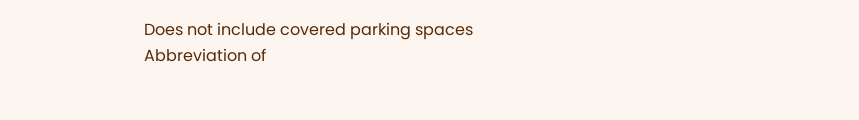Does not include covered parking spaces
Abbreviation of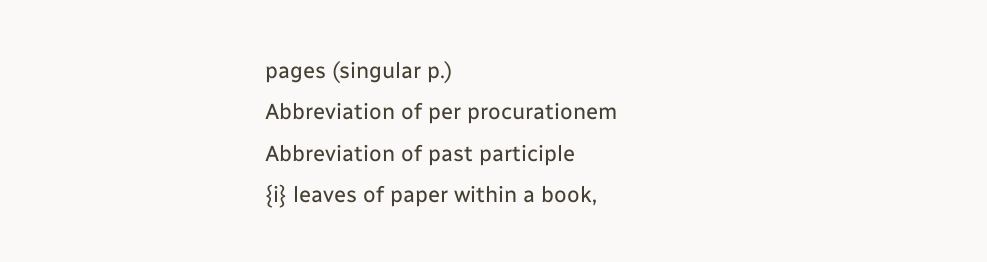pages (singular p.)
Abbreviation of per procurationem
Abbreviation of past participle
{i} leaves of paper within a book,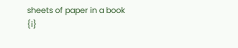sheets of paper in a book
{i}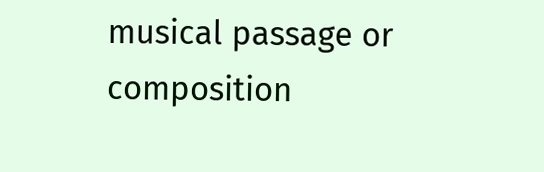musical passage or composition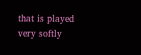that is played very softly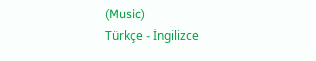(Music)
Türkçe - İngilizce